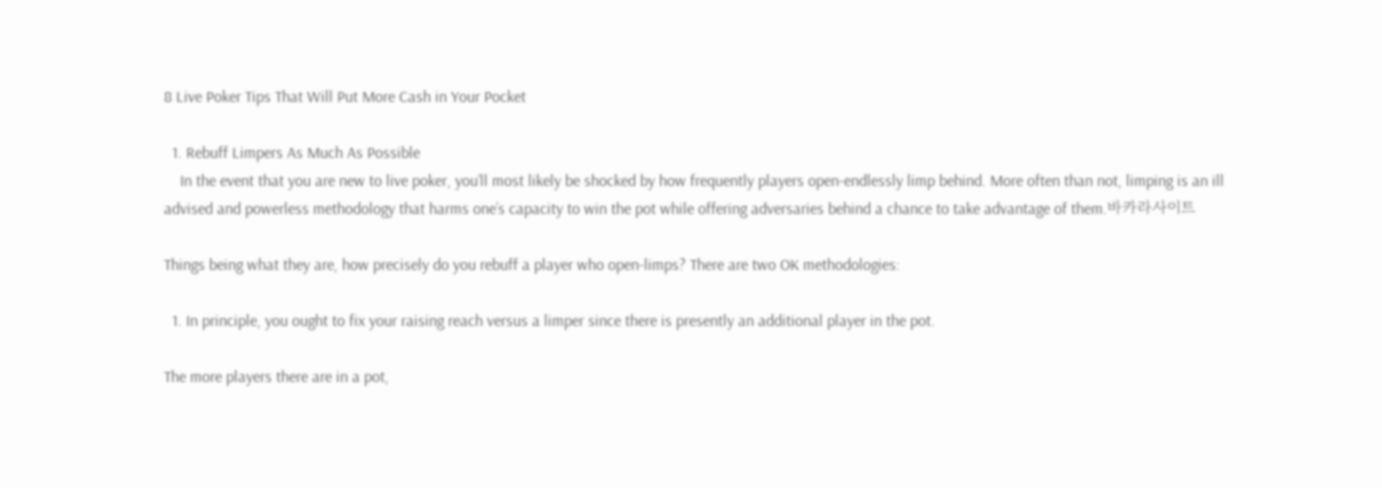8 Live Poker Tips That Will Put More Cash in Your Pocket

  1. Rebuff Limpers As Much As Possible
    In the event that you are new to live poker, you’ll most likely be shocked by how frequently players open-endlessly limp behind. More often than not, limping is an ill advised and powerless methodology that harms one’s capacity to win the pot while offering adversaries behind a chance to take advantage of them.바카라사이트

Things being what they are, how precisely do you rebuff a player who open-limps? There are two OK methodologies:

  1. In principle, you ought to fix your raising reach versus a limper since there is presently an additional player in the pot.

The more players there are in a pot,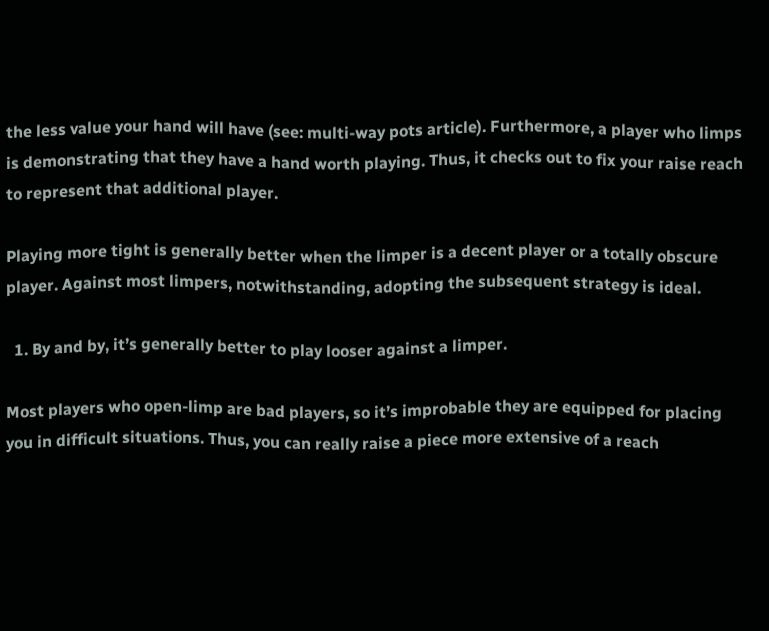the less value your hand will have (see: multi-way pots article). Furthermore, a player who limps is demonstrating that they have a hand worth playing. Thus, it checks out to fix your raise reach to represent that additional player.

Playing more tight is generally better when the limper is a decent player or a totally obscure player. Against most limpers, notwithstanding, adopting the subsequent strategy is ideal.

  1. By and by, it’s generally better to play looser against a limper.

Most players who open-limp are bad players, so it’s improbable they are equipped for placing you in difficult situations. Thus, you can really raise a piece more extensive of a reach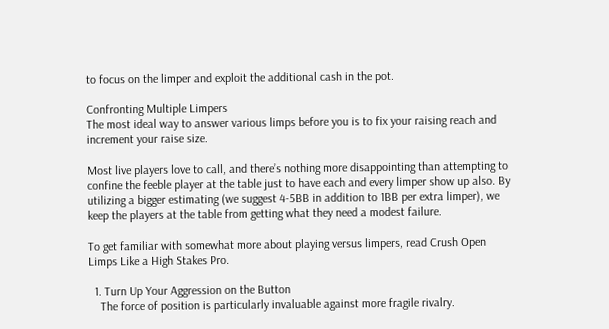to focus on the limper and exploit the additional cash in the pot.

Confronting Multiple Limpers
The most ideal way to answer various limps before you is to fix your raising reach and increment your raise size.

Most live players love to call, and there’s nothing more disappointing than attempting to confine the feeble player at the table just to have each and every limper show up also. By utilizing a bigger estimating (we suggest 4-5BB in addition to 1BB per extra limper), we keep the players at the table from getting what they need a modest failure.

To get familiar with somewhat more about playing versus limpers, read Crush Open Limps Like a High Stakes Pro.

  1. Turn Up Your Aggression on the Button
    The force of position is particularly invaluable against more fragile rivalry.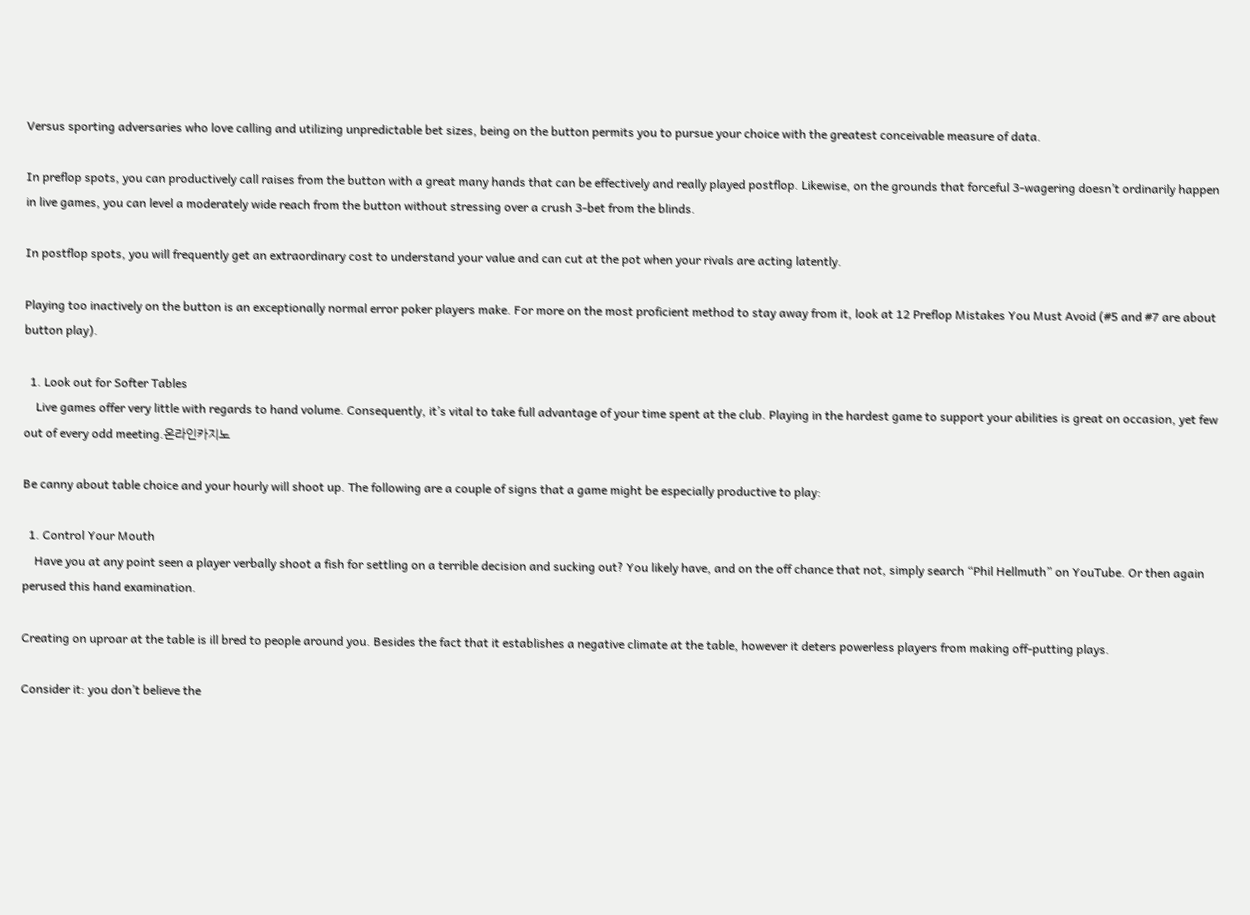Versus sporting adversaries who love calling and utilizing unpredictable bet sizes, being on the button permits you to pursue your choice with the greatest conceivable measure of data.

In preflop spots, you can productively call raises from the button with a great many hands that can be effectively and really played postflop. Likewise, on the grounds that forceful 3-wagering doesn’t ordinarily happen in live games, you can level a moderately wide reach from the button without stressing over a crush 3-bet from the blinds.

In postflop spots, you will frequently get an extraordinary cost to understand your value and can cut at the pot when your rivals are acting latently.

Playing too inactively on the button is an exceptionally normal error poker players make. For more on the most proficient method to stay away from it, look at 12 Preflop Mistakes You Must Avoid (#5 and #7 are about button play).

  1. Look out for Softer Tables
    Live games offer very little with regards to hand volume. Consequently, it’s vital to take full advantage of your time spent at the club. Playing in the hardest game to support your abilities is great on occasion, yet few out of every odd meeting.온라인카지노

Be canny about table choice and your hourly will shoot up. The following are a couple of signs that a game might be especially productive to play:

  1. Control Your Mouth
    Have you at any point seen a player verbally shoot a fish for settling on a terrible decision and sucking out? You likely have, and on the off chance that not, simply search “Phil Hellmuth” on YouTube. Or then again perused this hand examination.

Creating on uproar at the table is ill bred to people around you. Besides the fact that it establishes a negative climate at the table, however it deters powerless players from making off-putting plays.

Consider it: you don’t believe the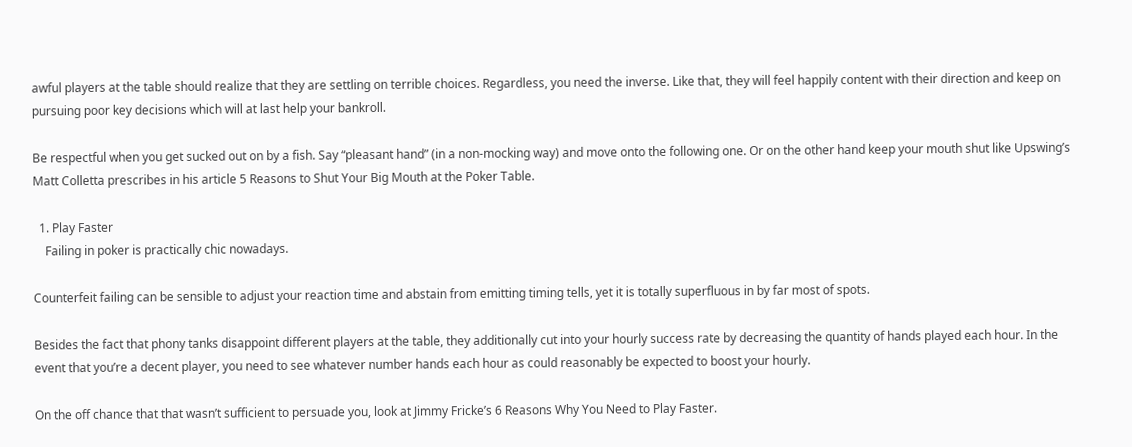awful players at the table should realize that they are settling on terrible choices. Regardless, you need the inverse. Like that, they will feel happily content with their direction and keep on pursuing poor key decisions which will at last help your bankroll.

Be respectful when you get sucked out on by a fish. Say “pleasant hand” (in a non-mocking way) and move onto the following one. Or on the other hand keep your mouth shut like Upswing’s Matt Colletta prescribes in his article 5 Reasons to Shut Your Big Mouth at the Poker Table.

  1. Play Faster
    Failing in poker is practically chic nowadays.

Counterfeit failing can be sensible to adjust your reaction time and abstain from emitting timing tells, yet it is totally superfluous in by far most of spots.

Besides the fact that phony tanks disappoint different players at the table, they additionally cut into your hourly success rate by decreasing the quantity of hands played each hour. In the event that you’re a decent player, you need to see whatever number hands each hour as could reasonably be expected to boost your hourly.

On the off chance that that wasn’t sufficient to persuade you, look at Jimmy Fricke’s 6 Reasons Why You Need to Play Faster.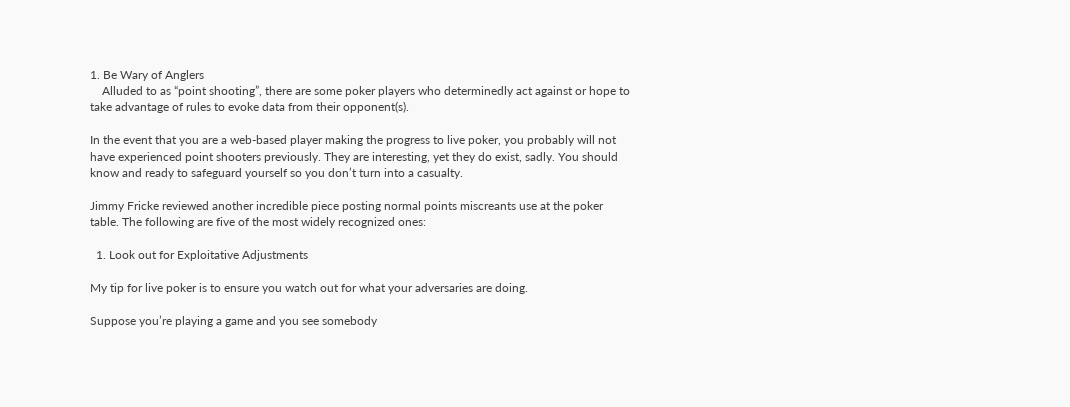1. Be Wary of Anglers
    Alluded to as “point shooting”, there are some poker players who determinedly act against or hope to take advantage of rules to evoke data from their opponent(s).

In the event that you are a web-based player making the progress to live poker, you probably will not have experienced point shooters previously. They are interesting, yet they do exist, sadly. You should know and ready to safeguard yourself so you don’t turn into a casualty.

Jimmy Fricke reviewed another incredible piece posting normal points miscreants use at the poker table. The following are five of the most widely recognized ones:

  1. Look out for Exploitative Adjustments

My tip for live poker is to ensure you watch out for what your adversaries are doing.

Suppose you’re playing a game and you see somebody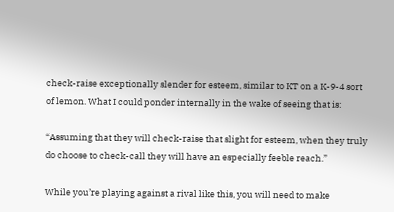check-raise exceptionally slender for esteem, similar to KT on a K-9-4 sort of lemon. What I could ponder internally in the wake of seeing that is:

“Assuming that they will check-raise that slight for esteem, when they truly do choose to check-call they will have an especially feeble reach.”

While you’re playing against a rival like this, you will need to make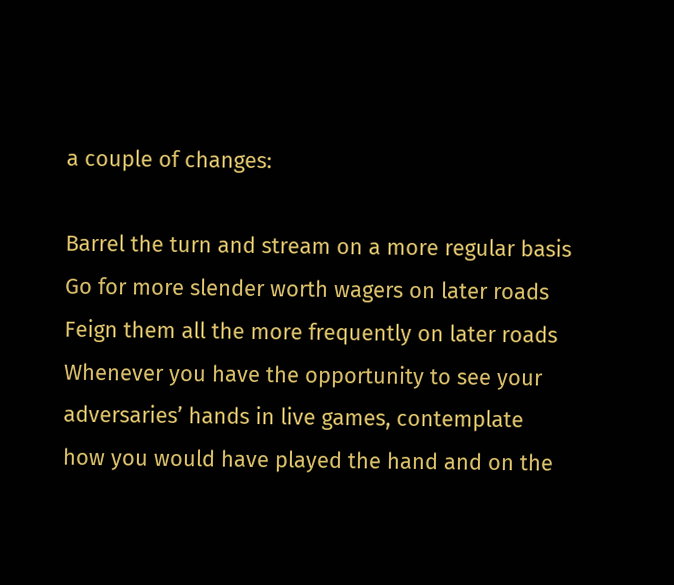a couple of changes:

Barrel the turn and stream on a more regular basis
Go for more slender worth wagers on later roads
Feign them all the more frequently on later roads
Whenever you have the opportunity to see your adversaries’ hands in live games, contemplate how you would have played the hand and on the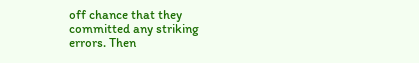off chance that they committed any striking errors. Then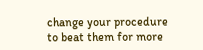change your procedure to beat them for more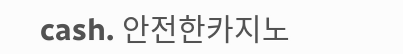cash. 안전한카지노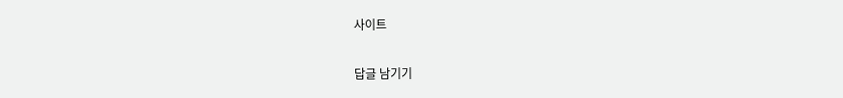사이트

답글 남기기